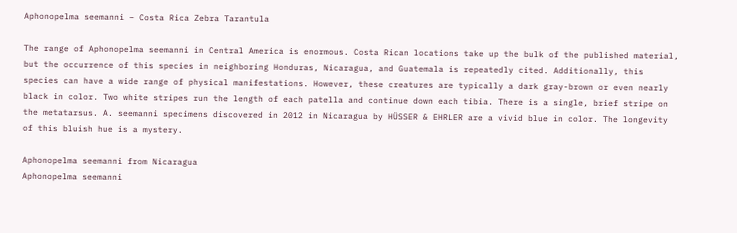Aphonopelma seemanni – Costa Rica Zebra Tarantula

The range of Aphonopelma seemanni in Central America is enormous. Costa Rican locations take up the bulk of the published material, but the occurrence of this species in neighboring Honduras, Nicaragua, and Guatemala is repeatedly cited. Additionally, this species can have a wide range of physical manifestations. However, these creatures are typically a dark gray-brown or even nearly black in color. Two white stripes run the length of each patella and continue down each tibia. There is a single, brief stripe on the metatarsus. A. seemanni specimens discovered in 2012 in Nicaragua by HÜSSER & EHRLER are a vivid blue in color. The longevity of this bluish hue is a mystery.

Aphonopelma seemanni from Nicaragua
Aphonopelma seemanni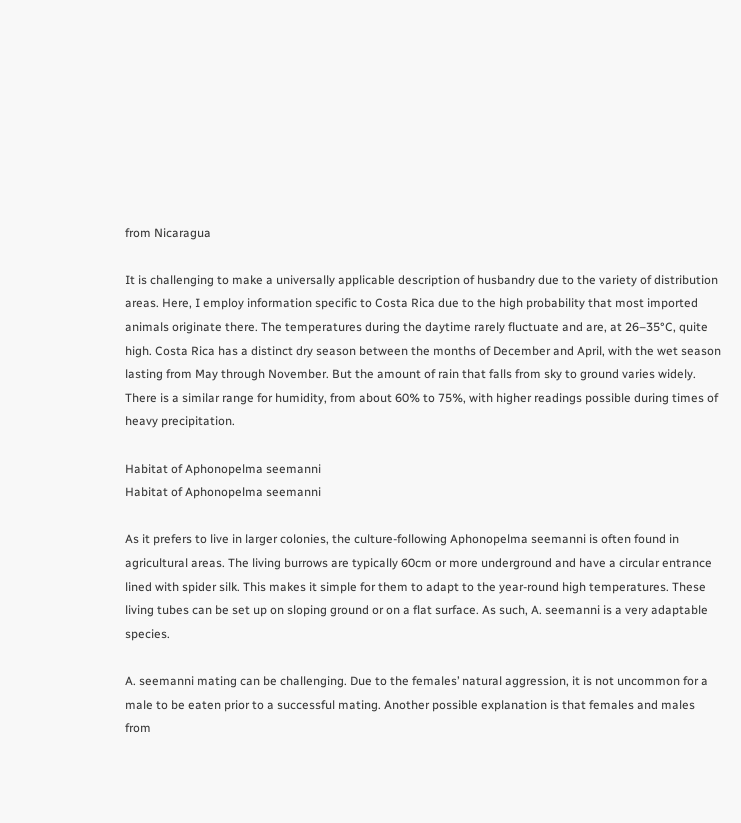from Nicaragua

It is challenging to make a universally applicable description of husbandry due to the variety of distribution areas. Here, I employ information specific to Costa Rica due to the high probability that most imported animals originate there. The temperatures during the daytime rarely fluctuate and are, at 26–35°C, quite high. Costa Rica has a distinct dry season between the months of December and April, with the wet season lasting from May through November. But the amount of rain that falls from sky to ground varies widely. There is a similar range for humidity, from about 60% to 75%, with higher readings possible during times of heavy precipitation.

Habitat of Aphonopelma seemanni
Habitat of Aphonopelma seemanni

As it prefers to live in larger colonies, the culture-following Aphonopelma seemanni is often found in agricultural areas. The living burrows are typically 60cm or more underground and have a circular entrance lined with spider silk. This makes it simple for them to adapt to the year-round high temperatures. These living tubes can be set up on sloping ground or on a flat surface. As such, A. seemanni is a very adaptable species.

A. seemanni mating can be challenging. Due to the females’ natural aggression, it is not uncommon for a male to be eaten prior to a successful mating. Another possible explanation is that females and males from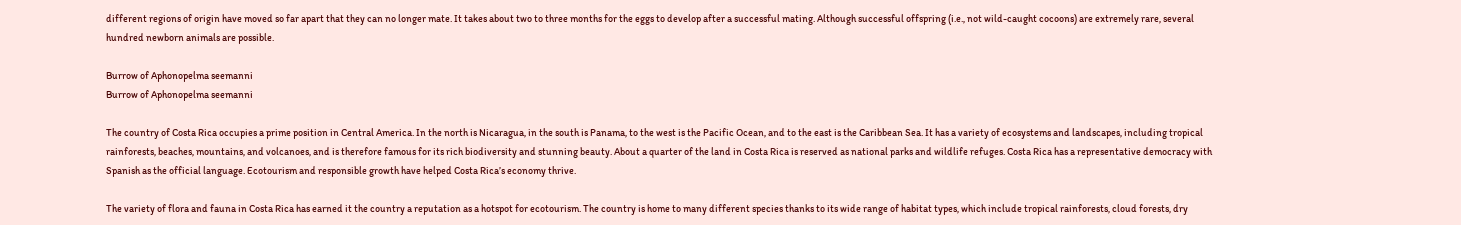different regions of origin have moved so far apart that they can no longer mate. It takes about two to three months for the eggs to develop after a successful mating. Although successful offspring (i.e., not wild-caught cocoons) are extremely rare, several hundred newborn animals are possible.

Burrow of Aphonopelma seemanni
Burrow of Aphonopelma seemanni

The country of Costa Rica occupies a prime position in Central America. In the north is Nicaragua, in the south is Panama, to the west is the Pacific Ocean, and to the east is the Caribbean Sea. It has a variety of ecosystems and landscapes, including tropical rainforests, beaches, mountains, and volcanoes, and is therefore famous for its rich biodiversity and stunning beauty. About a quarter of the land in Costa Rica is reserved as national parks and wildlife refuges. Costa Rica has a representative democracy with Spanish as the official language. Ecotourism and responsible growth have helped Costa Rica’s economy thrive.

The variety of flora and fauna in Costa Rica has earned it the country a reputation as a hotspot for ecotourism. The country is home to many different species thanks to its wide range of habitat types, which include tropical rainforests, cloud forests, dry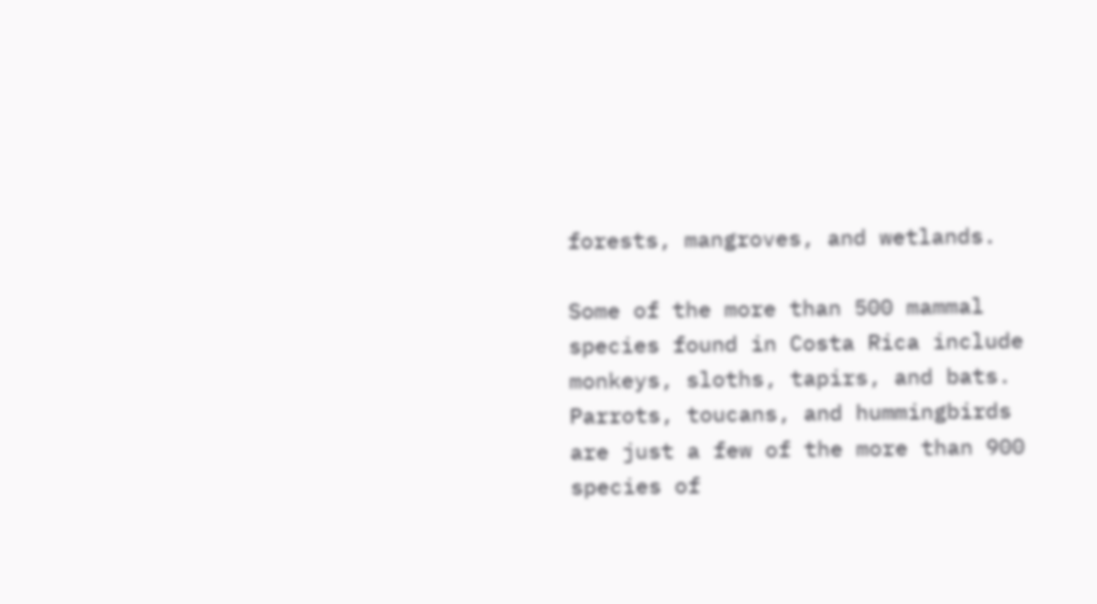forests, mangroves, and wetlands.

Some of the more than 500 mammal species found in Costa Rica include monkeys, sloths, tapirs, and bats. Parrots, toucans, and hummingbirds are just a few of the more than 900 species of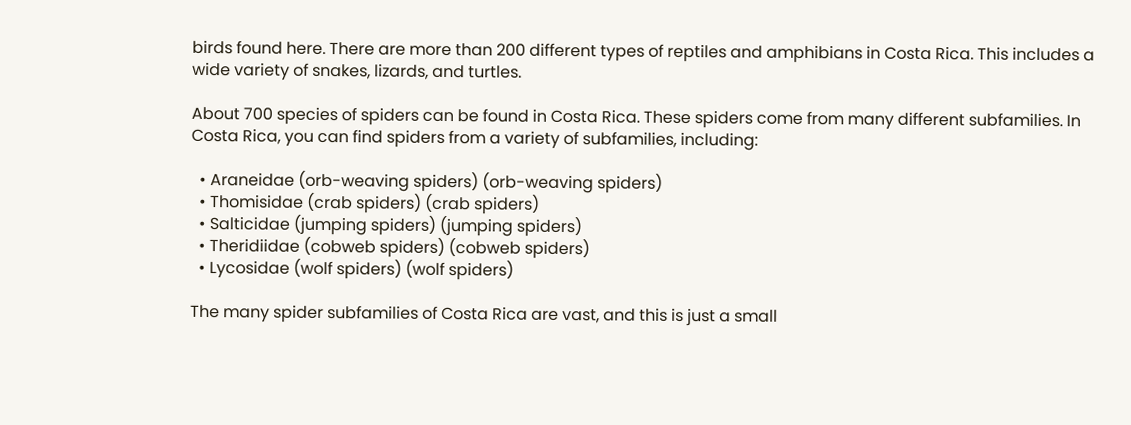birds found here. There are more than 200 different types of reptiles and amphibians in Costa Rica. This includes a wide variety of snakes, lizards, and turtles.

About 700 species of spiders can be found in Costa Rica. These spiders come from many different subfamilies. In Costa Rica, you can find spiders from a variety of subfamilies, including:

  • Araneidae (orb-weaving spiders) (orb-weaving spiders)
  • Thomisidae (crab spiders) (crab spiders)
  • Salticidae (jumping spiders) (jumping spiders)
  • Theridiidae (cobweb spiders) (cobweb spiders)
  • Lycosidae (wolf spiders) (wolf spiders)

The many spider subfamilies of Costa Rica are vast, and this is just a small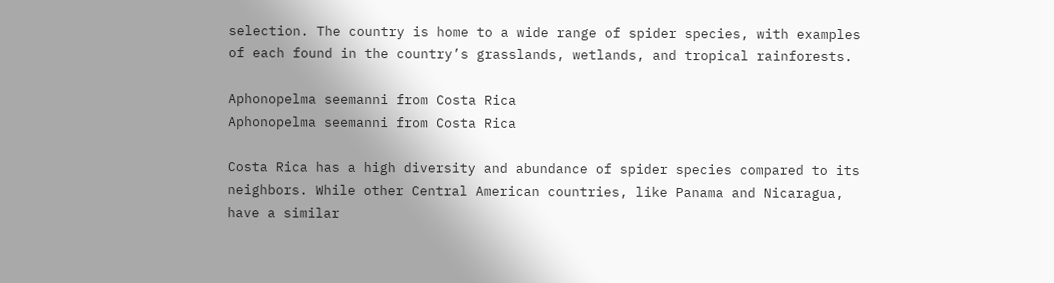selection. The country is home to a wide range of spider species, with examples of each found in the country’s grasslands, wetlands, and tropical rainforests.

Aphonopelma seemanni from Costa Rica
Aphonopelma seemanni from Costa Rica

Costa Rica has a high diversity and abundance of spider species compared to its neighbors. While other Central American countries, like Panama and Nicaragua, have a similar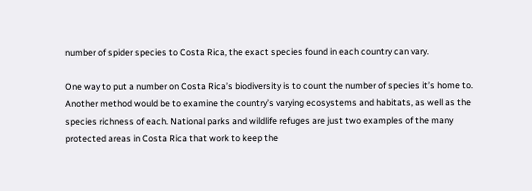number of spider species to Costa Rica, the exact species found in each country can vary.

One way to put a number on Costa Rica’s biodiversity is to count the number of species it’s home to. Another method would be to examine the country’s varying ecosystems and habitats, as well as the species richness of each. National parks and wildlife refuges are just two examples of the many protected areas in Costa Rica that work to keep the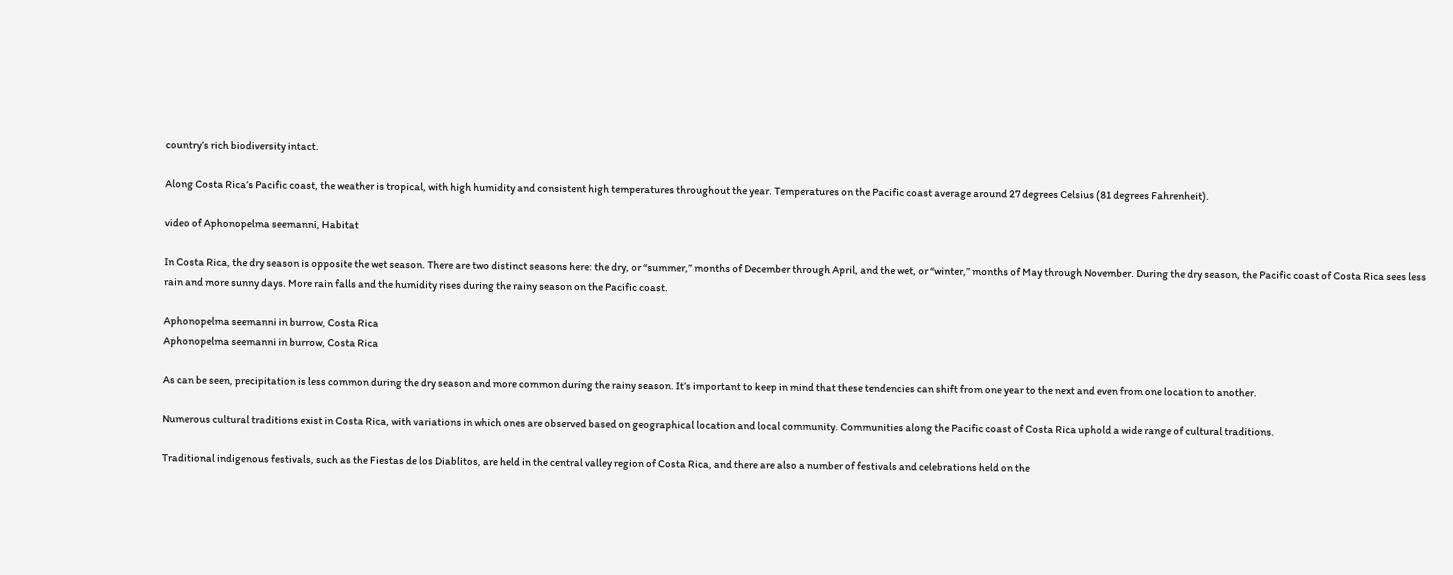country’s rich biodiversity intact.

Along Costa Rica’s Pacific coast, the weather is tropical, with high humidity and consistent high temperatures throughout the year. Temperatures on the Pacific coast average around 27 degrees Celsius (81 degrees Fahrenheit).

video of Aphonopelma seemanni, Habitat

In Costa Rica, the dry season is opposite the wet season. There are two distinct seasons here: the dry, or “summer,” months of December through April, and the wet, or “winter,” months of May through November. During the dry season, the Pacific coast of Costa Rica sees less rain and more sunny days. More rain falls and the humidity rises during the rainy season on the Pacific coast.

Aphonopelma seemanni in burrow, Costa Rica
Aphonopelma seemanni in burrow, Costa Rica

As can be seen, precipitation is less common during the dry season and more common during the rainy season. It’s important to keep in mind that these tendencies can shift from one year to the next and even from one location to another.

Numerous cultural traditions exist in Costa Rica, with variations in which ones are observed based on geographical location and local community. Communities along the Pacific coast of Costa Rica uphold a wide range of cultural traditions.

Traditional indigenous festivals, such as the Fiestas de los Diablitos, are held in the central valley region of Costa Rica, and there are also a number of festivals and celebrations held on the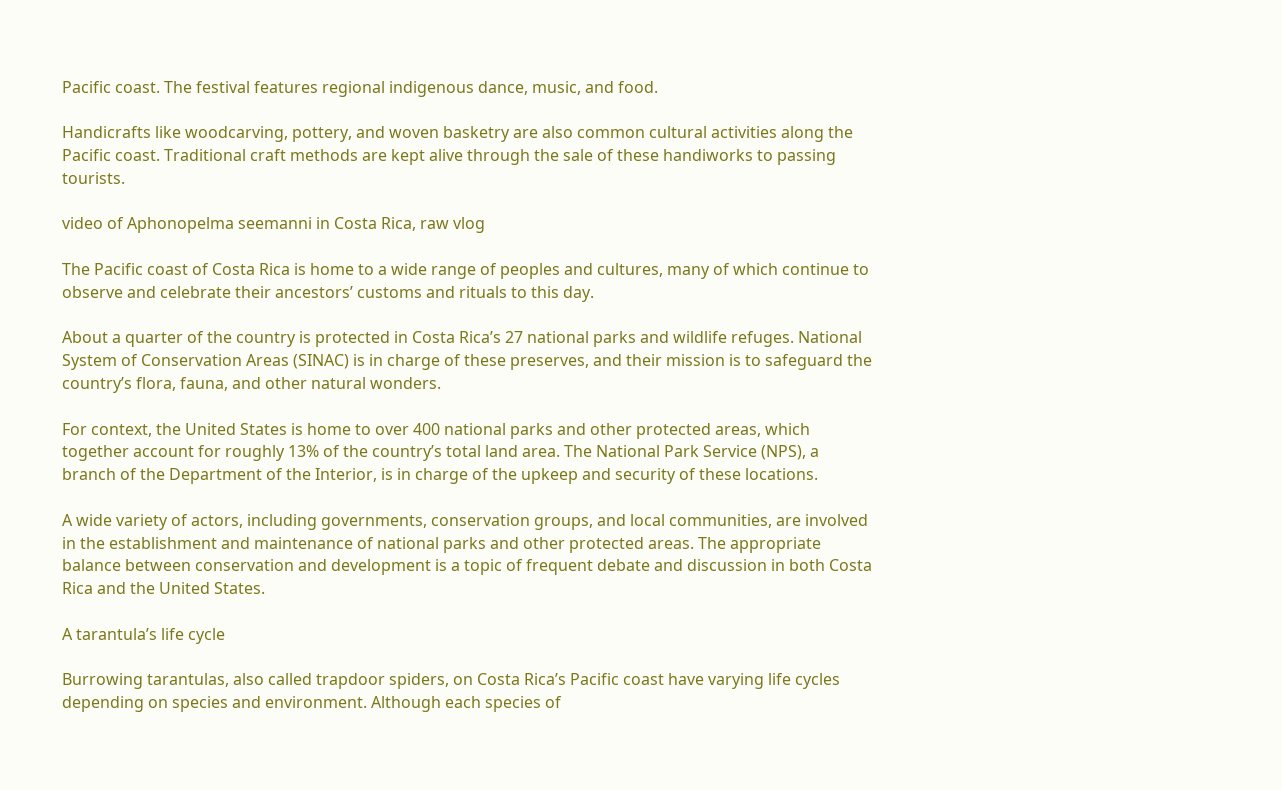Pacific coast. The festival features regional indigenous dance, music, and food.

Handicrafts like woodcarving, pottery, and woven basketry are also common cultural activities along the Pacific coast. Traditional craft methods are kept alive through the sale of these handiworks to passing tourists.

video of Aphonopelma seemanni in Costa Rica, raw vlog

The Pacific coast of Costa Rica is home to a wide range of peoples and cultures, many of which continue to observe and celebrate their ancestors’ customs and rituals to this day.

About a quarter of the country is protected in Costa Rica’s 27 national parks and wildlife refuges. National System of Conservation Areas (SINAC) is in charge of these preserves, and their mission is to safeguard the country’s flora, fauna, and other natural wonders.

For context, the United States is home to over 400 national parks and other protected areas, which together account for roughly 13% of the country’s total land area. The National Park Service (NPS), a branch of the Department of the Interior, is in charge of the upkeep and security of these locations.

A wide variety of actors, including governments, conservation groups, and local communities, are involved in the establishment and maintenance of national parks and other protected areas. The appropriate balance between conservation and development is a topic of frequent debate and discussion in both Costa Rica and the United States.

A tarantula’s life cycle

Burrowing tarantulas, also called trapdoor spiders, on Costa Rica’s Pacific coast have varying life cycles depending on species and environment. Although each species of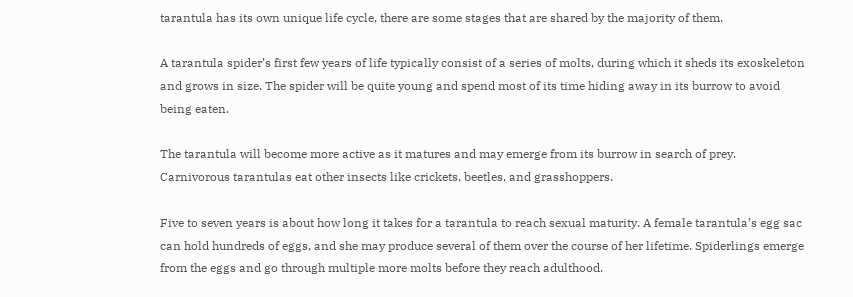tarantula has its own unique life cycle, there are some stages that are shared by the majority of them.

A tarantula spider’s first few years of life typically consist of a series of molts, during which it sheds its exoskeleton and grows in size. The spider will be quite young and spend most of its time hiding away in its burrow to avoid being eaten.

The tarantula will become more active as it matures and may emerge from its burrow in search of prey. Carnivorous tarantulas eat other insects like crickets, beetles, and grasshoppers.

Five to seven years is about how long it takes for a tarantula to reach sexual maturity. A female tarantula’s egg sac can hold hundreds of eggs, and she may produce several of them over the course of her lifetime. Spiderlings emerge from the eggs and go through multiple more molts before they reach adulthood.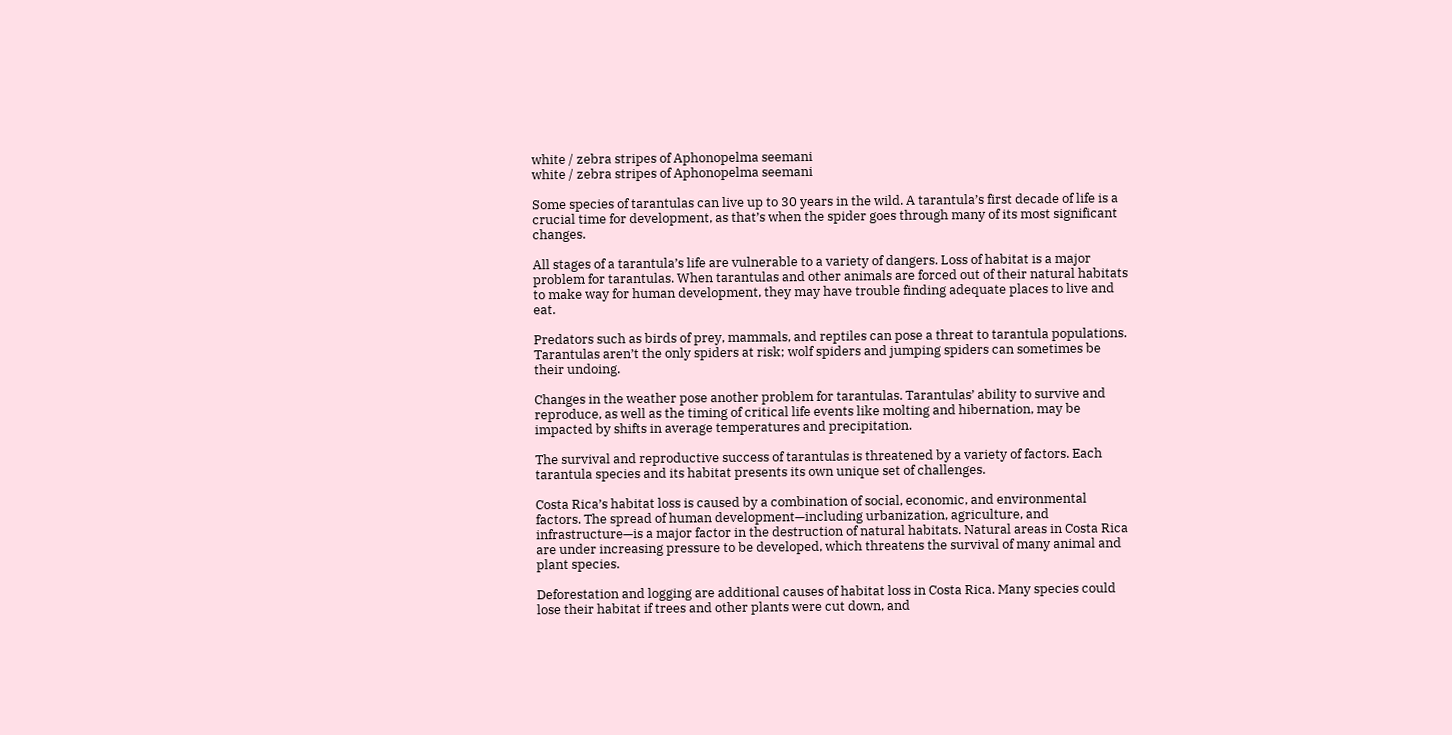white / zebra stripes of Aphonopelma seemani
white / zebra stripes of Aphonopelma seemani

Some species of tarantulas can live up to 30 years in the wild. A tarantula’s first decade of life is a crucial time for development, as that’s when the spider goes through many of its most significant changes.

All stages of a tarantula’s life are vulnerable to a variety of dangers. Loss of habitat is a major problem for tarantulas. When tarantulas and other animals are forced out of their natural habitats to make way for human development, they may have trouble finding adequate places to live and eat.

Predators such as birds of prey, mammals, and reptiles can pose a threat to tarantula populations. Tarantulas aren’t the only spiders at risk; wolf spiders and jumping spiders can sometimes be their undoing.

Changes in the weather pose another problem for tarantulas. Tarantulas’ ability to survive and reproduce, as well as the timing of critical life events like molting and hibernation, may be impacted by shifts in average temperatures and precipitation.

The survival and reproductive success of tarantulas is threatened by a variety of factors. Each tarantula species and its habitat presents its own unique set of challenges.

Costa Rica’s habitat loss is caused by a combination of social, economic, and environmental factors. The spread of human development—including urbanization, agriculture, and infrastructure—is a major factor in the destruction of natural habitats. Natural areas in Costa Rica are under increasing pressure to be developed, which threatens the survival of many animal and plant species.

Deforestation and logging are additional causes of habitat loss in Costa Rica. Many species could lose their habitat if trees and other plants were cut down, and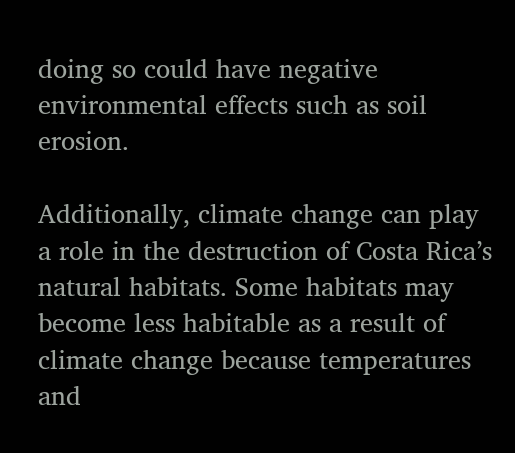doing so could have negative environmental effects such as soil erosion.

Additionally, climate change can play a role in the destruction of Costa Rica’s natural habitats. Some habitats may become less habitable as a result of climate change because temperatures and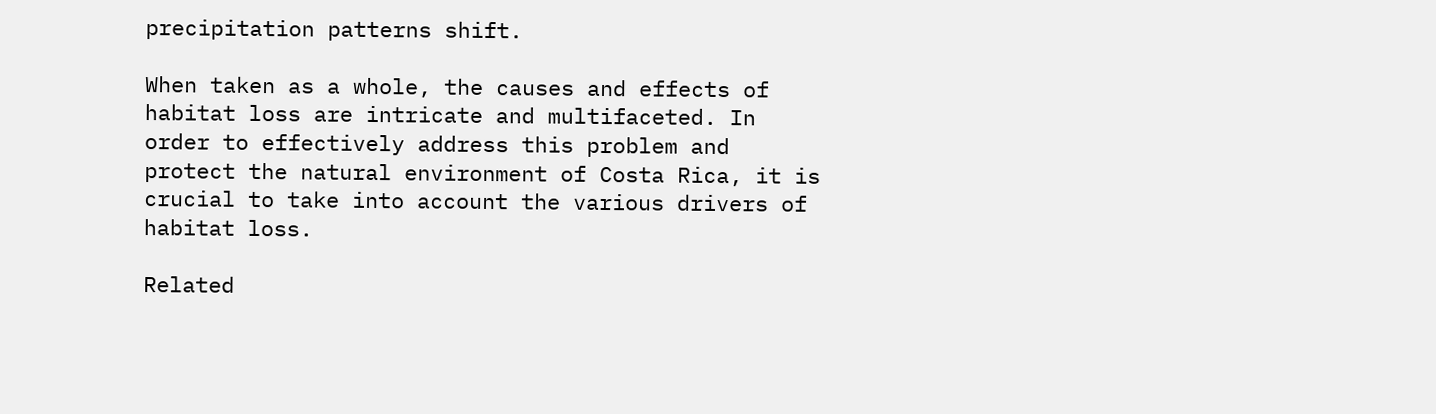precipitation patterns shift.

When taken as a whole, the causes and effects of habitat loss are intricate and multifaceted. In order to effectively address this problem and protect the natural environment of Costa Rica, it is crucial to take into account the various drivers of habitat loss.

Related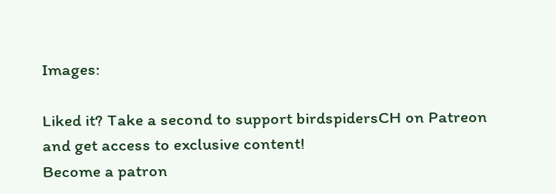Images:

Liked it? Take a second to support birdspidersCH on Patreon and get access to exclusive content!
Become a patron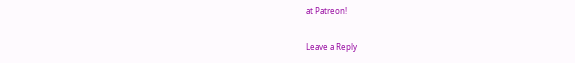at Patreon!

Leave a Reply